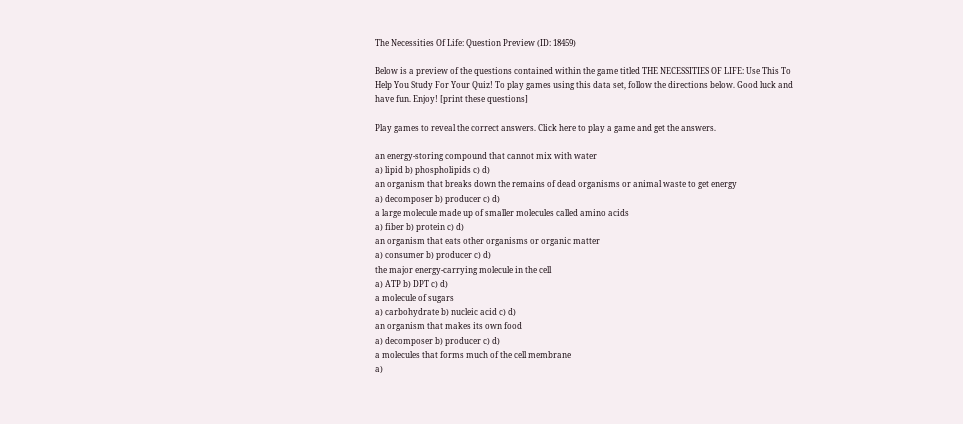The Necessities Of Life: Question Preview (ID: 18459)

Below is a preview of the questions contained within the game titled THE NECESSITIES OF LIFE: Use This To Help You Study For Your Quiz! To play games using this data set, follow the directions below. Good luck and have fun. Enjoy! [print these questions]

Play games to reveal the correct answers. Click here to play a game and get the answers.

an energy-storing compound that cannot mix with water
a) lipid b) phospholipids c) d)
an organism that breaks down the remains of dead organisms or animal waste to get energy
a) decomposer b) producer c) d)
a large molecule made up of smaller molecules called amino acids
a) fiber b) protein c) d)
an organism that eats other organisms or organic matter
a) consumer b) producer c) d)
the major energy-carrying molecule in the cell
a) ATP b) DPT c) d)
a molecule of sugars
a) carbohydrate b) nucleic acid c) d)
an organism that makes its own food
a) decomposer b) producer c) d)
a molecules that forms much of the cell membrane
a)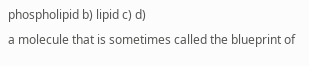phospholipid b) lipid c) d)
a molecule that is sometimes called the blueprint of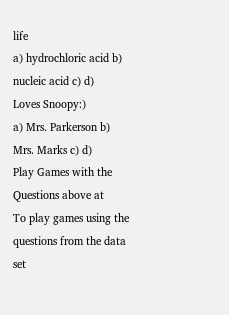life
a) hydrochloric acid b) nucleic acid c) d)
Loves Snoopy:)
a) Mrs. Parkerson b) Mrs. Marks c) d)
Play Games with the Questions above at
To play games using the questions from the data set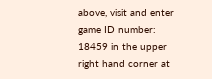above, visit and enter game ID number: 18459 in the upper right hand corner at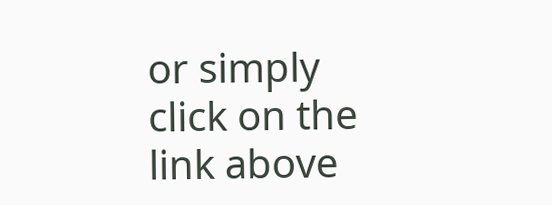or simply click on the link above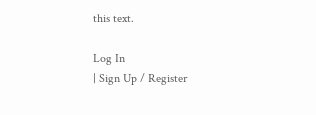this text.

Log In
| Sign Up / Register